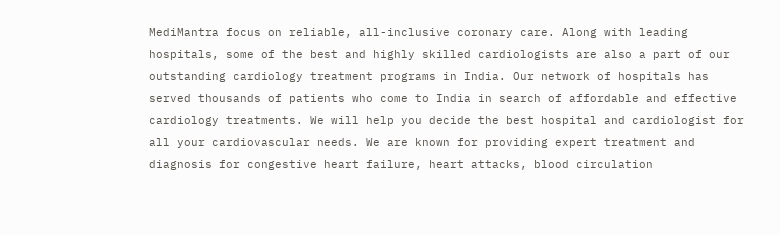MediMantra focus on reliable, all-inclusive coronary care. Along with leading hospitals, some of the best and highly skilled cardiologists are also a part of our outstanding cardiology treatment programs in India. Our network of hospitals has served thousands of patients who come to India in search of affordable and effective cardiology treatments. We will help you decide the best hospital and cardiologist for all your cardiovascular needs. We are known for providing expert treatment and diagnosis for congestive heart failure, heart attacks, blood circulation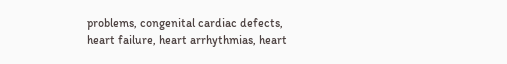problems, congenital cardiac defects, heart failure, heart arrhythmias, heart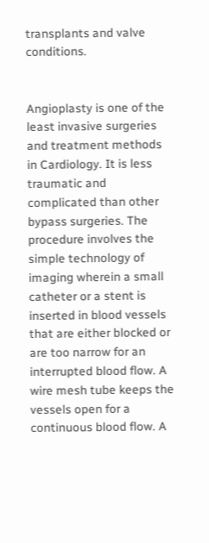transplants and valve conditions.


Angioplasty is one of the least invasive surgeries and treatment methods in Cardiology. It is less traumatic and complicated than other bypass surgeries. The procedure involves the simple technology of imaging wherein a small catheter or a stent is inserted in blood vessels that are either blocked or are too narrow for an interrupted blood flow. A wire mesh tube keeps the vessels open for a continuous blood flow. A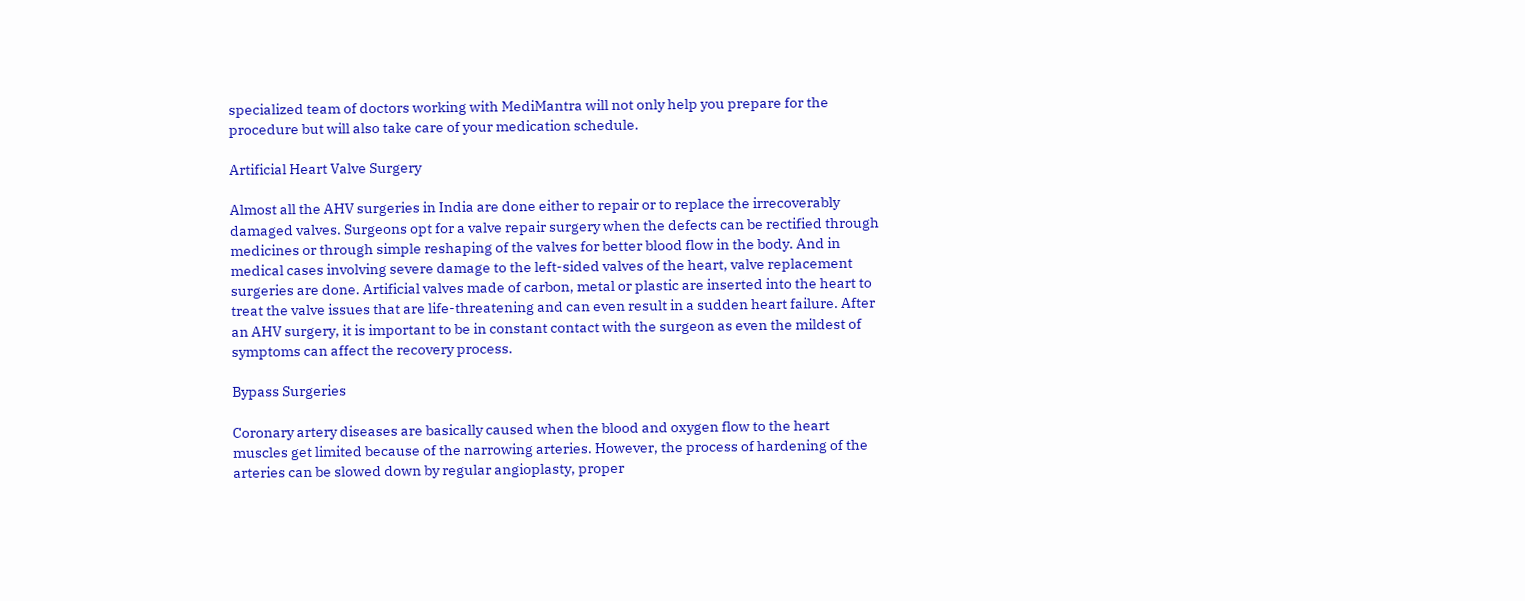specialized team of doctors working with MediMantra will not only help you prepare for the procedure but will also take care of your medication schedule.

Artificial Heart Valve Surgery

Almost all the AHV surgeries in India are done either to repair or to replace the irrecoverably damaged valves. Surgeons opt for a valve repair surgery when the defects can be rectified through medicines or through simple reshaping of the valves for better blood flow in the body. And in medical cases involving severe damage to the left-sided valves of the heart, valve replacement surgeries are done. Artificial valves made of carbon, metal or plastic are inserted into the heart to treat the valve issues that are life-threatening and can even result in a sudden heart failure. After an AHV surgery, it is important to be in constant contact with the surgeon as even the mildest of symptoms can affect the recovery process.

Bypass Surgeries

Coronary artery diseases are basically caused when the blood and oxygen flow to the heart muscles get limited because of the narrowing arteries. However, the process of hardening of the arteries can be slowed down by regular angioplasty, proper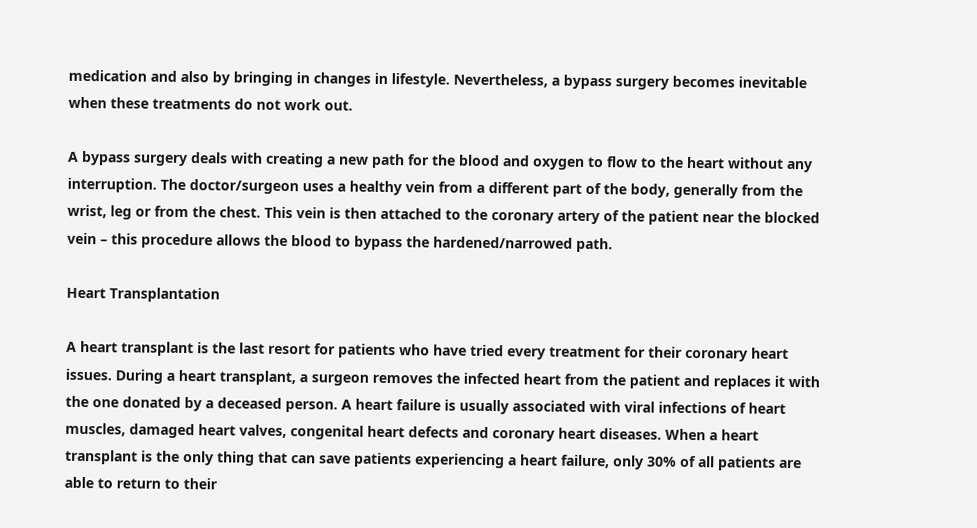medication and also by bringing in changes in lifestyle. Nevertheless, a bypass surgery becomes inevitable when these treatments do not work out.

A bypass surgery deals with creating a new path for the blood and oxygen to flow to the heart without any interruption. The doctor/surgeon uses a healthy vein from a different part of the body, generally from the wrist, leg or from the chest. This vein is then attached to the coronary artery of the patient near the blocked vein – this procedure allows the blood to bypass the hardened/narrowed path.

Heart Transplantation

A heart transplant is the last resort for patients who have tried every treatment for their coronary heart issues. During a heart transplant, a surgeon removes the infected heart from the patient and replaces it with the one donated by a deceased person. A heart failure is usually associated with viral infections of heart muscles, damaged heart valves, congenital heart defects and coronary heart diseases. When a heart transplant is the only thing that can save patients experiencing a heart failure, only 30% of all patients are able to return to their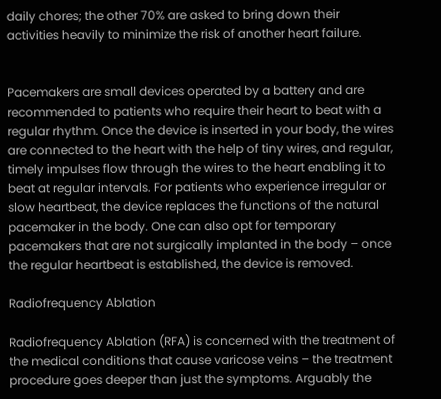daily chores; the other 70% are asked to bring down their activities heavily to minimize the risk of another heart failure.


Pacemakers are small devices operated by a battery and are recommended to patients who require their heart to beat with a regular rhythm. Once the device is inserted in your body, the wires are connected to the heart with the help of tiny wires, and regular, timely impulses flow through the wires to the heart enabling it to beat at regular intervals. For patients who experience irregular or slow heartbeat, the device replaces the functions of the natural pacemaker in the body. One can also opt for temporary pacemakers that are not surgically implanted in the body – once the regular heartbeat is established, the device is removed.

Radiofrequency Ablation

Radiofrequency Ablation (RFA) is concerned with the treatment of the medical conditions that cause varicose veins – the treatment procedure goes deeper than just the symptoms. Arguably the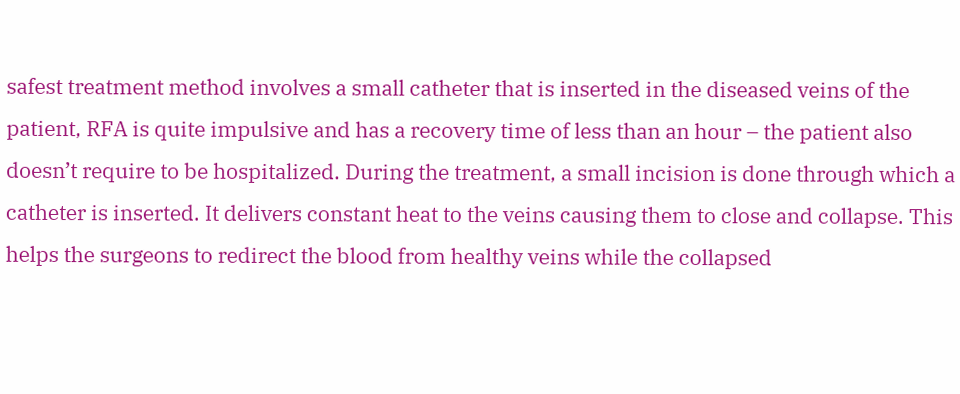safest treatment method involves a small catheter that is inserted in the diseased veins of the patient, RFA is quite impulsive and has a recovery time of less than an hour – the patient also doesn’t require to be hospitalized. During the treatment, a small incision is done through which a catheter is inserted. It delivers constant heat to the veins causing them to close and collapse. This helps the surgeons to redirect the blood from healthy veins while the collapsed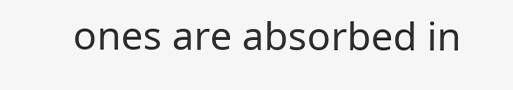ones are absorbed in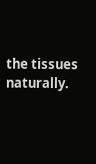the tissues naturally.